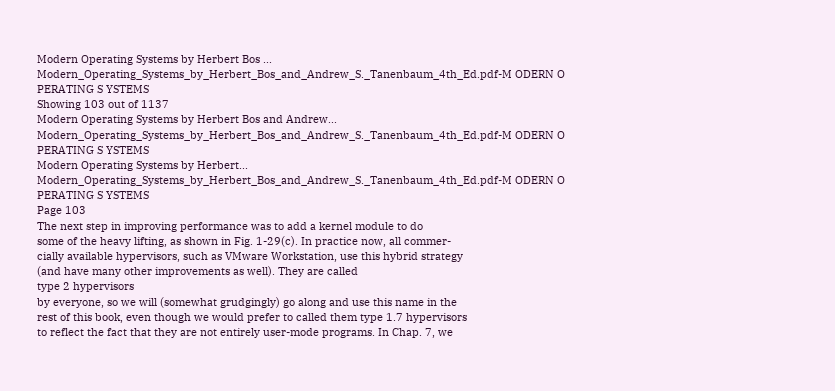Modern Operating Systems by Herbert Bos ...
Modern_Operating_Systems_by_Herbert_Bos_and_Andrew_S._Tanenbaum_4th_Ed.pdf-M ODERN O PERATING S YSTEMS
Showing 103 out of 1137
Modern Operating Systems by Herbert Bos and Andrew...
Modern_Operating_Systems_by_Herbert_Bos_and_Andrew_S._Tanenbaum_4th_Ed.pdf-M ODERN O PERATING S YSTEMS
Modern Operating Systems by Herbert...
Modern_Operating_Systems_by_Herbert_Bos_and_Andrew_S._Tanenbaum_4th_Ed.pdf-M ODERN O PERATING S YSTEMS
Page 103
The next step in improving performance was to add a kernel module to do
some of the heavy lifting, as shown in Fig. 1-29(c). In practice now, all commer-
cially available hypervisors, such as VMware Workstation, use this hybrid strategy
(and have many other improvements as well). They are called
type 2 hypervisors
by everyone, so we will (somewhat grudgingly) go along and use this name in the
rest of this book, even though we would prefer to called them type 1.7 hypervisors
to reflect the fact that they are not entirely user-mode programs. In Chap. 7, we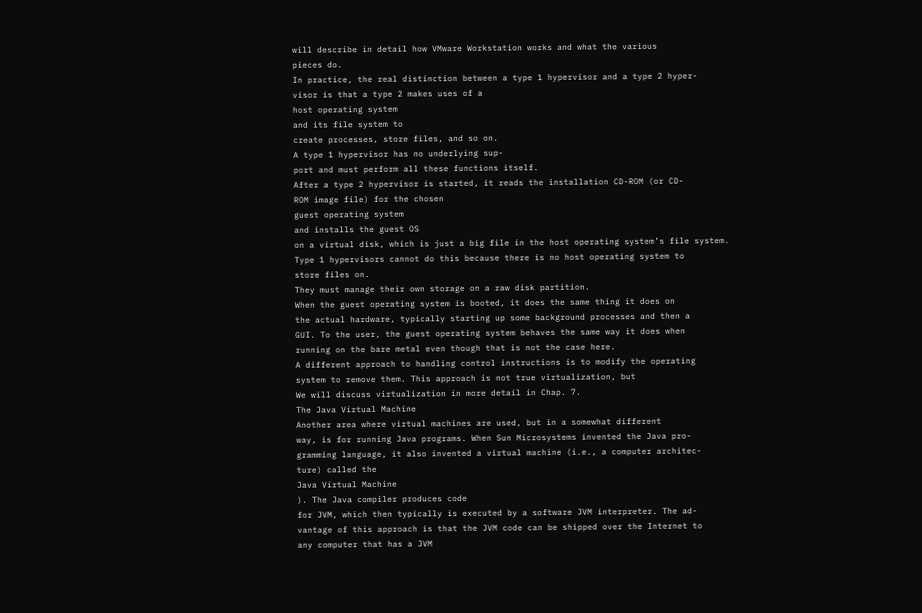will describe in detail how VMware Workstation works and what the various
pieces do.
In practice, the real distinction between a type 1 hypervisor and a type 2 hyper-
visor is that a type 2 makes uses of a
host operating system
and its file system to
create processes, store files, and so on.
A type 1 hypervisor has no underlying sup-
port and must perform all these functions itself.
After a type 2 hypervisor is started, it reads the installation CD-ROM (or CD-
ROM image file) for the chosen
guest operating system
and installs the guest OS
on a virtual disk, which is just a big file in the host operating system’s file system.
Type 1 hypervisors cannot do this because there is no host operating system to
store files on.
They must manage their own storage on a raw disk partition.
When the guest operating system is booted, it does the same thing it does on
the actual hardware, typically starting up some background processes and then a
GUI. To the user, the guest operating system behaves the same way it does when
running on the bare metal even though that is not the case here.
A different approach to handling control instructions is to modify the operating
system to remove them. This approach is not true virtualization, but
We will discuss virtualization in more detail in Chap. 7.
The Java Virtual Machine
Another area where virtual machines are used, but in a somewhat different
way, is for running Java programs. When Sun Microsystems invented the Java pro-
gramming language, it also invented a virtual machine (i.e., a computer architec-
ture) called the
Java Virtual Machine
). The Java compiler produces code
for JVM, which then typically is executed by a software JVM interpreter. The ad-
vantage of this approach is that the JVM code can be shipped over the Internet to
any computer that has a JVM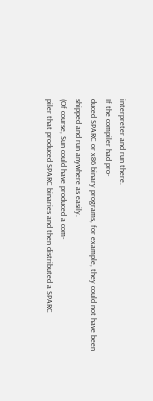interpreter and run there.
If the compiler had pro-
duced SPARC or x86 binary programs, for example, they could not have been
shipped and run anywhere as easily.
(Of course, Sun could have produced a com-
piler that produced SPARC binaries and then distributed a SPARC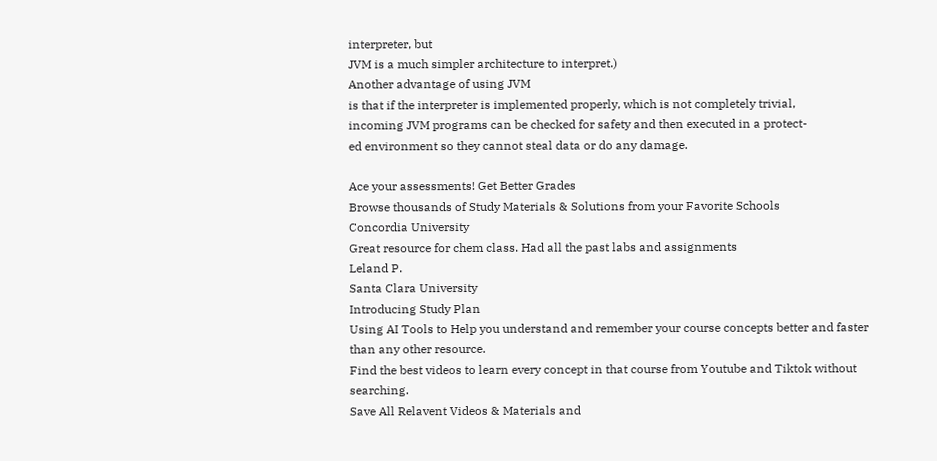interpreter, but
JVM is a much simpler architecture to interpret.)
Another advantage of using JVM
is that if the interpreter is implemented properly, which is not completely trivial,
incoming JVM programs can be checked for safety and then executed in a protect-
ed environment so they cannot steal data or do any damage.

Ace your assessments! Get Better Grades
Browse thousands of Study Materials & Solutions from your Favorite Schools
Concordia University
Great resource for chem class. Had all the past labs and assignments
Leland P.
Santa Clara University
Introducing Study Plan
Using AI Tools to Help you understand and remember your course concepts better and faster than any other resource.
Find the best videos to learn every concept in that course from Youtube and Tiktok without searching.
Save All Relavent Videos & Materials and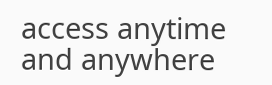access anytime and anywhere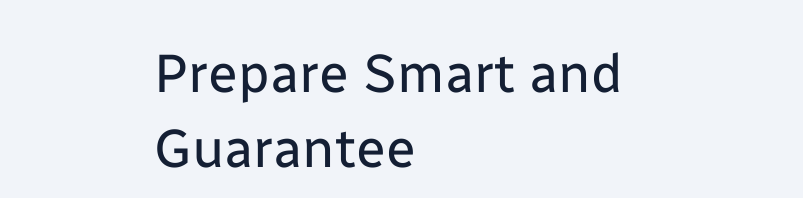Prepare Smart and Guarantee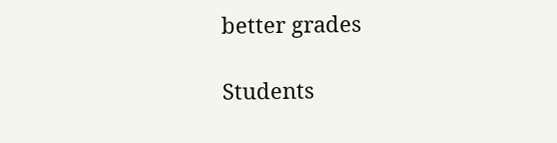better grades

Students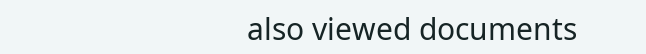also viewed documents